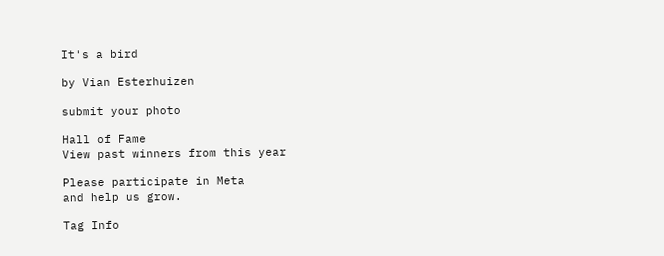It's a bird

by Vian Esterhuizen

submit your photo

Hall of Fame
View past winners from this year

Please participate in Meta
and help us grow.

Tag Info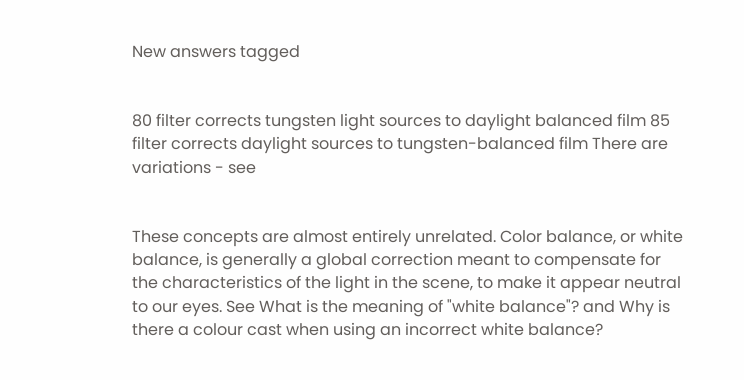New answers tagged


80 filter corrects tungsten light sources to daylight balanced film 85 filter corrects daylight sources to tungsten-balanced film There are variations - see


These concepts are almost entirely unrelated. Color balance, or white balance, is generally a global correction meant to compensate for the characteristics of the light in the scene, to make it appear neutral to our eyes. See What is the meaning of "white balance"? and Why is there a colour cast when using an incorrect white balance?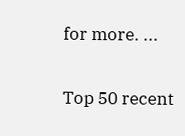for more. ...

Top 50 recent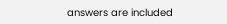answers are included